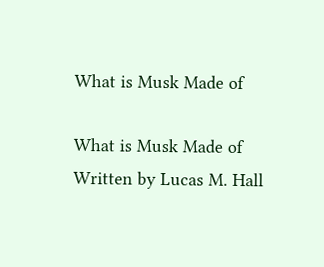What is Musk Made of

What is Musk Made of
Written by Lucas M. Hall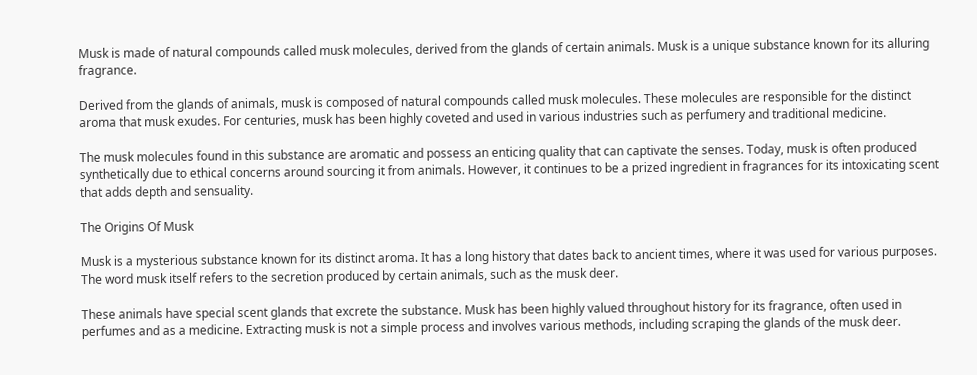Musk is made of natural compounds called musk molecules, derived from the glands of certain animals. Musk is a unique substance known for its alluring fragrance.

Derived from the glands of animals, musk is composed of natural compounds called musk molecules. These molecules are responsible for the distinct aroma that musk exudes. For centuries, musk has been highly coveted and used in various industries such as perfumery and traditional medicine.

The musk molecules found in this substance are aromatic and possess an enticing quality that can captivate the senses. Today, musk is often produced synthetically due to ethical concerns around sourcing it from animals. However, it continues to be a prized ingredient in fragrances for its intoxicating scent that adds depth and sensuality.

The Origins Of Musk

Musk is a mysterious substance known for its distinct aroma. It has a long history that dates back to ancient times, where it was used for various purposes. The word musk itself refers to the secretion produced by certain animals, such as the musk deer.

These animals have special scent glands that excrete the substance. Musk has been highly valued throughout history for its fragrance, often used in perfumes and as a medicine. Extracting musk is not a simple process and involves various methods, including scraping the glands of the musk deer.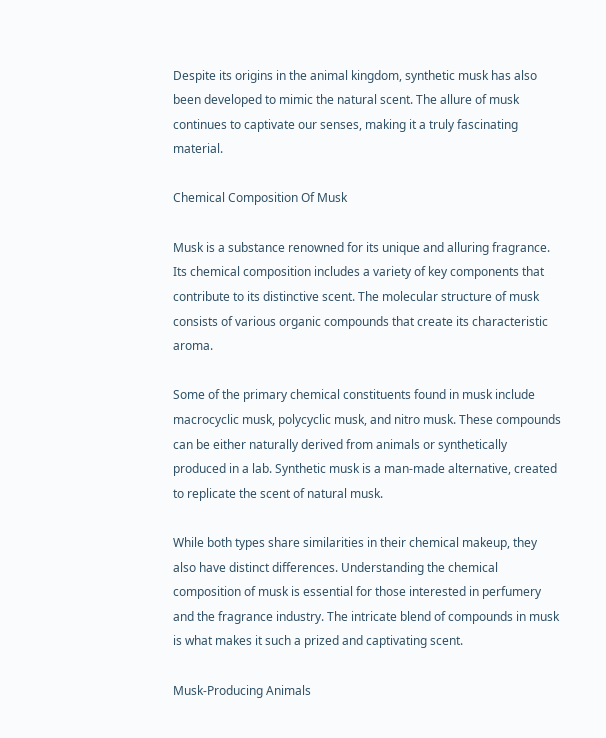Despite its origins in the animal kingdom, synthetic musk has also been developed to mimic the natural scent. The allure of musk continues to captivate our senses, making it a truly fascinating material.

Chemical Composition Of Musk

Musk is a substance renowned for its unique and alluring fragrance. Its chemical composition includes a variety of key components that contribute to its distinctive scent. The molecular structure of musk consists of various organic compounds that create its characteristic aroma.

Some of the primary chemical constituents found in musk include macrocyclic musk, polycyclic musk, and nitro musk. These compounds can be either naturally derived from animals or synthetically produced in a lab. Synthetic musk is a man-made alternative, created to replicate the scent of natural musk.

While both types share similarities in their chemical makeup, they also have distinct differences. Understanding the chemical composition of musk is essential for those interested in perfumery and the fragrance industry. The intricate blend of compounds in musk is what makes it such a prized and captivating scent.

Musk-Producing Animals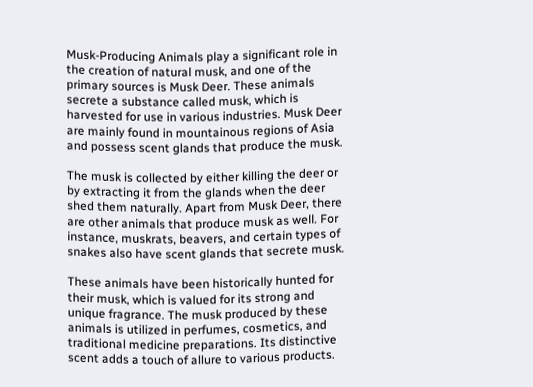Musk-Producing Animals play a significant role in the creation of natural musk, and one of the primary sources is Musk Deer. These animals secrete a substance called musk, which is harvested for use in various industries. Musk Deer are mainly found in mountainous regions of Asia and possess scent glands that produce the musk.

The musk is collected by either killing the deer or by extracting it from the glands when the deer shed them naturally. Apart from Musk Deer, there are other animals that produce musk as well. For instance, muskrats, beavers, and certain types of snakes also have scent glands that secrete musk.

These animals have been historically hunted for their musk, which is valued for its strong and unique fragrance. The musk produced by these animals is utilized in perfumes, cosmetics, and traditional medicine preparations. Its distinctive scent adds a touch of allure to various products.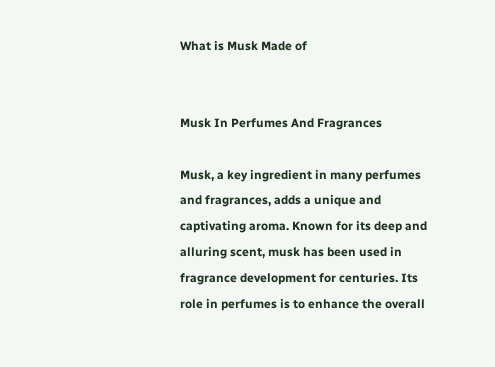What is Musk Made of


Musk In Perfumes And Fragrances

Musk, a key ingredient in many perfumes and fragrances, adds a unique and captivating aroma. Known for its deep and alluring scent, musk has been used in fragrance development for centuries. Its role in perfumes is to enhance the overall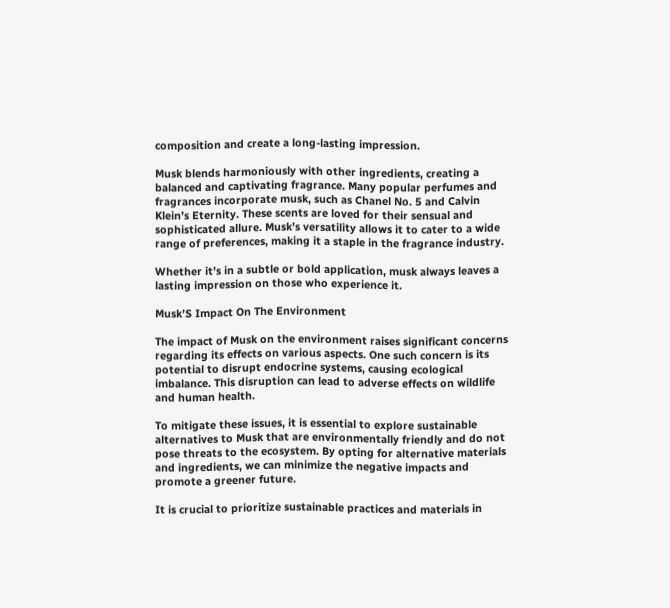composition and create a long-lasting impression.

Musk blends harmoniously with other ingredients, creating a balanced and captivating fragrance. Many popular perfumes and fragrances incorporate musk, such as Chanel No. 5 and Calvin Klein’s Eternity. These scents are loved for their sensual and sophisticated allure. Musk’s versatility allows it to cater to a wide range of preferences, making it a staple in the fragrance industry.

Whether it’s in a subtle or bold application, musk always leaves a lasting impression on those who experience it.

Musk’S Impact On The Environment

The impact of Musk on the environment raises significant concerns regarding its effects on various aspects. One such concern is its potential to disrupt endocrine systems, causing ecological imbalance. This disruption can lead to adverse effects on wildlife and human health.

To mitigate these issues, it is essential to explore sustainable alternatives to Musk that are environmentally friendly and do not pose threats to the ecosystem. By opting for alternative materials and ingredients, we can minimize the negative impacts and promote a greener future.

It is crucial to prioritize sustainable practices and materials in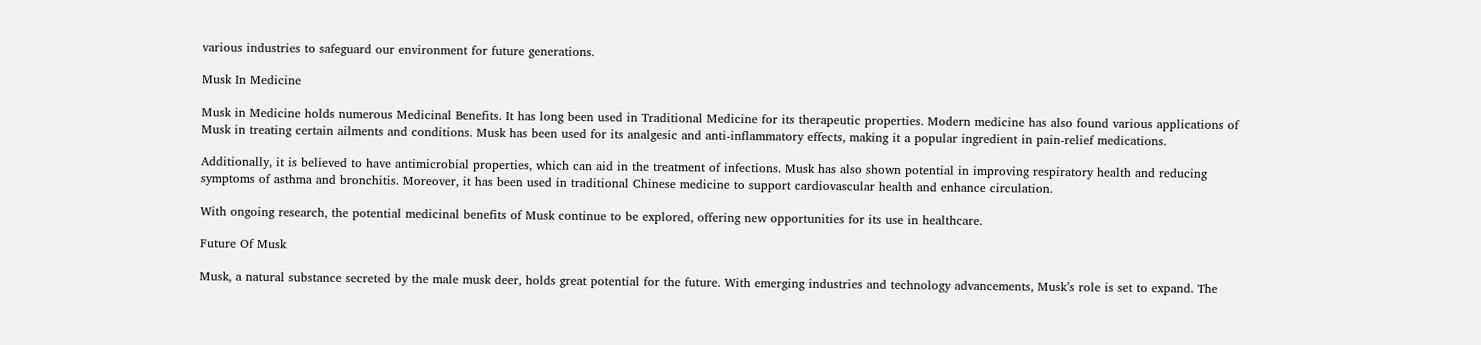various industries to safeguard our environment for future generations.

Musk In Medicine

Musk in Medicine holds numerous Medicinal Benefits. It has long been used in Traditional Medicine for its therapeutic properties. Modern medicine has also found various applications of Musk in treating certain ailments and conditions. Musk has been used for its analgesic and anti-inflammatory effects, making it a popular ingredient in pain-relief medications.

Additionally, it is believed to have antimicrobial properties, which can aid in the treatment of infections. Musk has also shown potential in improving respiratory health and reducing symptoms of asthma and bronchitis. Moreover, it has been used in traditional Chinese medicine to support cardiovascular health and enhance circulation.

With ongoing research, the potential medicinal benefits of Musk continue to be explored, offering new opportunities for its use in healthcare.

Future Of Musk

Musk, a natural substance secreted by the male musk deer, holds great potential for the future. With emerging industries and technology advancements, Musk’s role is set to expand. The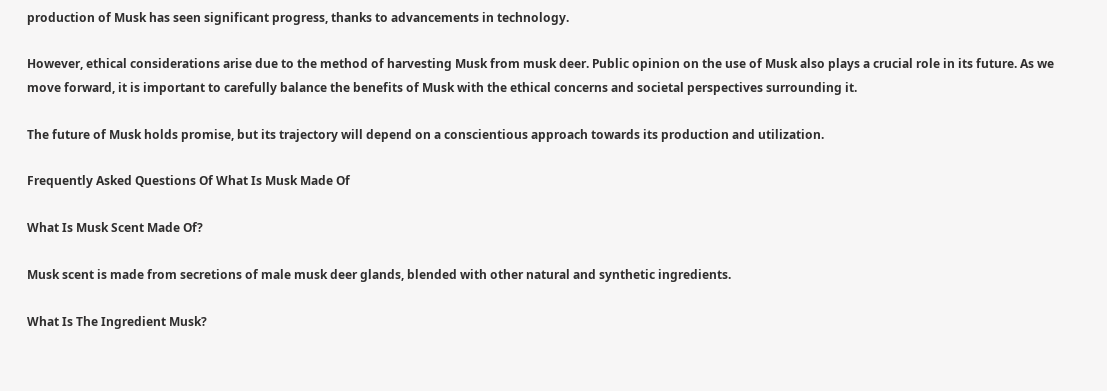production of Musk has seen significant progress, thanks to advancements in technology.

However, ethical considerations arise due to the method of harvesting Musk from musk deer. Public opinion on the use of Musk also plays a crucial role in its future. As we move forward, it is important to carefully balance the benefits of Musk with the ethical concerns and societal perspectives surrounding it.

The future of Musk holds promise, but its trajectory will depend on a conscientious approach towards its production and utilization.

Frequently Asked Questions Of What Is Musk Made Of

What Is Musk Scent Made Of?

Musk scent is made from secretions of male musk deer glands, blended with other natural and synthetic ingredients.

What Is The Ingredient Musk?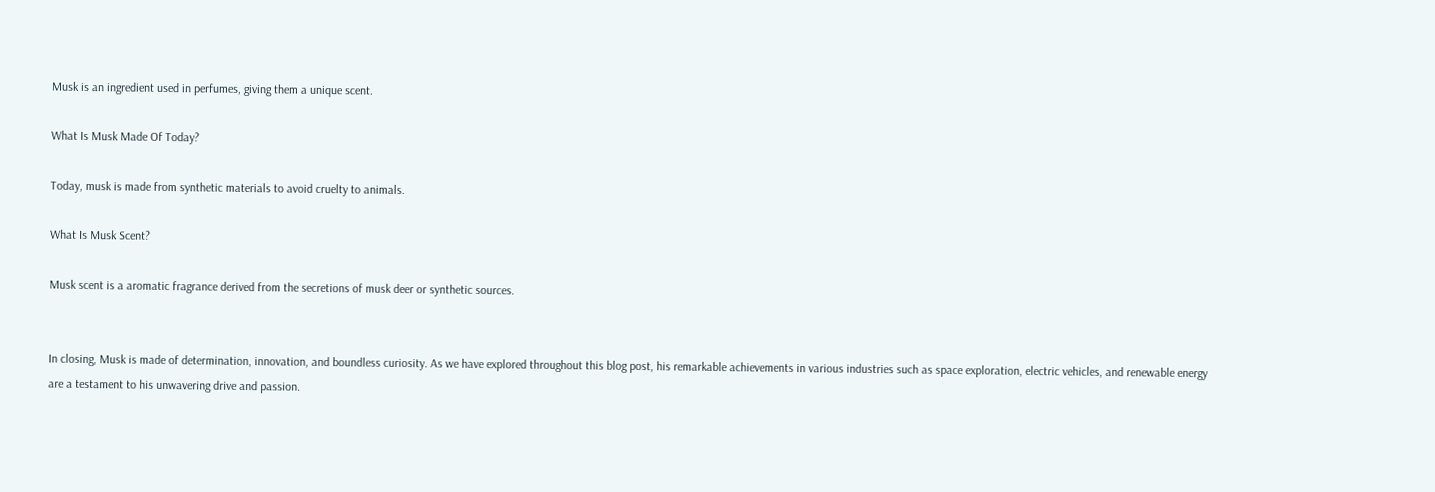Musk is an ingredient used in perfumes, giving them a unique scent.

What Is Musk Made Of Today?

Today, musk is made from synthetic materials to avoid cruelty to animals.

What Is Musk Scent?

Musk scent is a aromatic fragrance derived from the secretions of musk deer or synthetic sources.


In closing, Musk is made of determination, innovation, and boundless curiosity. As we have explored throughout this blog post, his remarkable achievements in various industries such as space exploration, electric vehicles, and renewable energy are a testament to his unwavering drive and passion.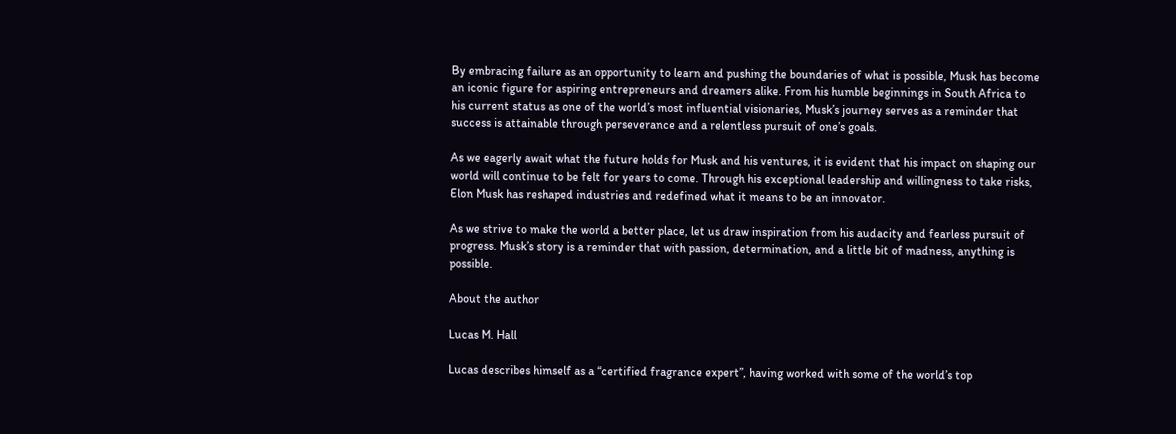By embracing failure as an opportunity to learn and pushing the boundaries of what is possible, Musk has become an iconic figure for aspiring entrepreneurs and dreamers alike. From his humble beginnings in South Africa to his current status as one of the world’s most influential visionaries, Musk’s journey serves as a reminder that success is attainable through perseverance and a relentless pursuit of one’s goals.

As we eagerly await what the future holds for Musk and his ventures, it is evident that his impact on shaping our world will continue to be felt for years to come. Through his exceptional leadership and willingness to take risks, Elon Musk has reshaped industries and redefined what it means to be an innovator.

As we strive to make the world a better place, let us draw inspiration from his audacity and fearless pursuit of progress. Musk’s story is a reminder that with passion, determination, and a little bit of madness, anything is possible.

About the author

Lucas M. Hall

Lucas describes himself as a “certified fragrance expert”, having worked with some of the world’s top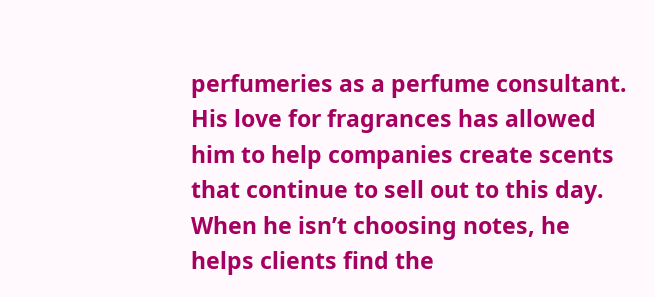perfumeries as a perfume consultant. His love for fragrances has allowed him to help companies create scents that continue to sell out to this day. When he isn’t choosing notes, he helps clients find the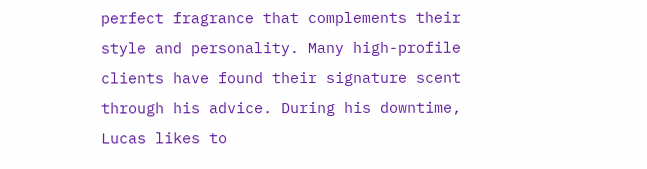perfect fragrance that complements their style and personality. Many high-profile clients have found their signature scent through his advice. During his downtime, Lucas likes to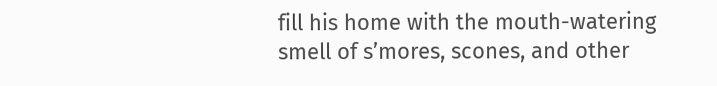fill his home with the mouth-watering smell of s’mores, scones, and other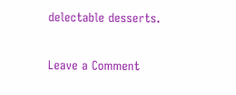delectable desserts.

Leave a Comment